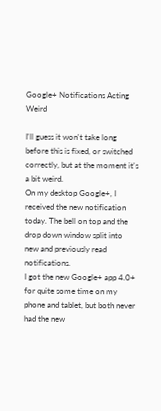Google+ Notifications Acting Weird

I'll guess it won't take long before this is fixed, or switched correctly, but at the moment it's a bit weird.
On my desktop Google+, I received the new notification today. The bell on top and the drop down window split into new and previously read notifications.
I got the new Google+ app 4.0+ for quite some time on my phone and tablet, but both never had the new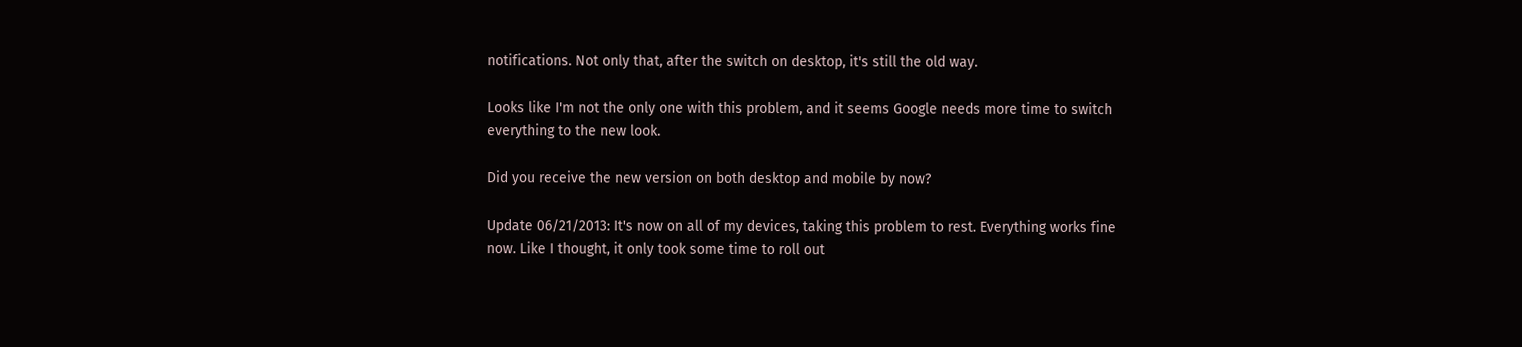notifications. Not only that, after the switch on desktop, it's still the old way.

Looks like I'm not the only one with this problem, and it seems Google needs more time to switch everything to the new look.

Did you receive the new version on both desktop and mobile by now?

Update 06/21/2013: It's now on all of my devices, taking this problem to rest. Everything works fine now. Like I thought, it only took some time to roll out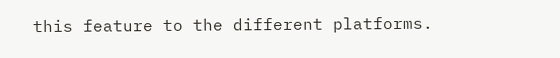this feature to the different platforms.